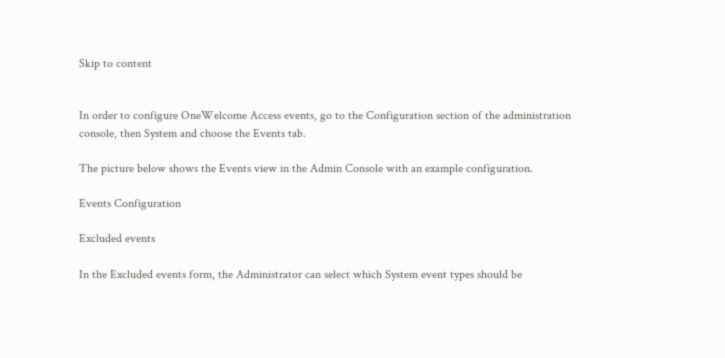Skip to content


In order to configure OneWelcome Access events, go to the Configuration section of the administration console, then System and choose the Events tab.

The picture below shows the Events view in the Admin Console with an example configuration.

Events Configuration

Excluded events

In the Excluded events form, the Administrator can select which System event types should be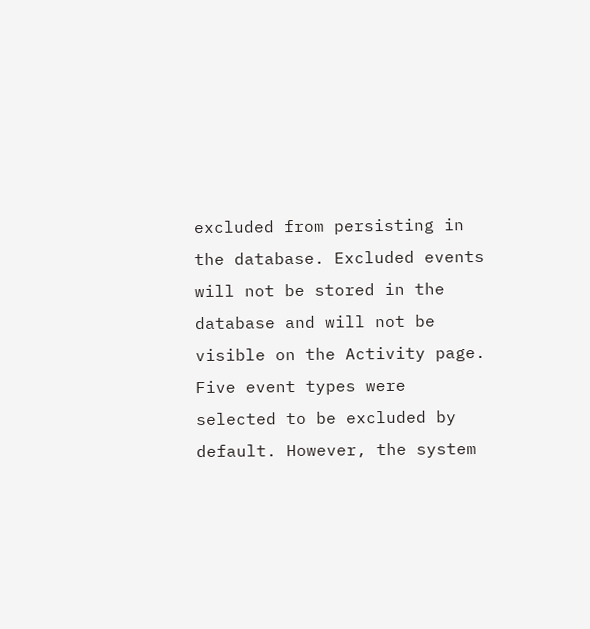excluded from persisting in the database. Excluded events will not be stored in the database and will not be visible on the Activity page. Five event types were selected to be excluded by default. However, the system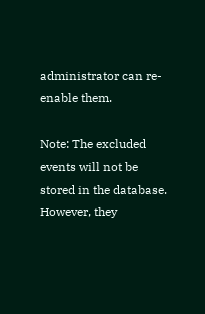administrator can re-enable them.

Note: The excluded events will not be stored in the database. However, they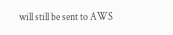will still be sent to AWS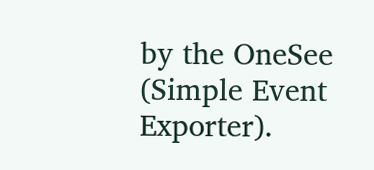by the OneSee (Simple Event Exporter).